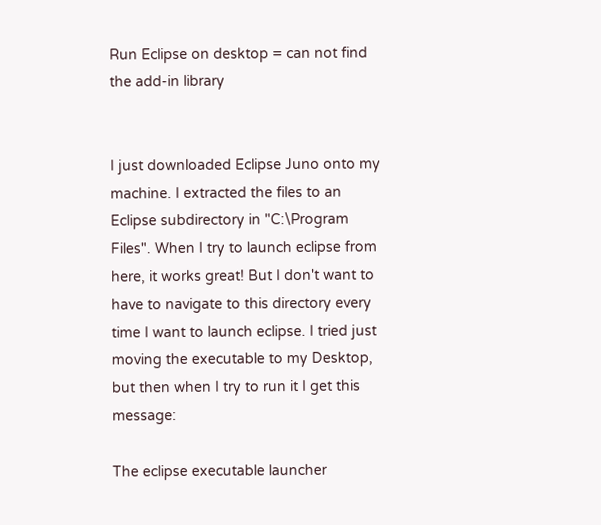Run Eclipse on desktop = can not find the add-in library


I just downloaded Eclipse Juno onto my machine. I extracted the files to an Eclipse subdirectory in "C:\Program Files". When I try to launch eclipse from here, it works great! But I don't want to have to navigate to this directory every time I want to launch eclipse. I tried just moving the executable to my Desktop, but then when I try to run it I get this message:

The eclipse executable launcher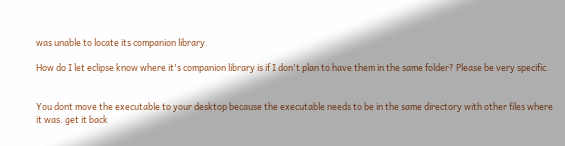was unable to locate its companion library.

How do I let eclipse know where it's companion library is if I don't plan to have them in the same folder? Please be very specific.


You dont move the executable to your desktop because the executable needs to be in the same directory with other files where it was. get it back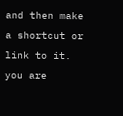and then make a shortcut or link to it. you are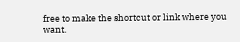free to make the shortcut or link where you want.